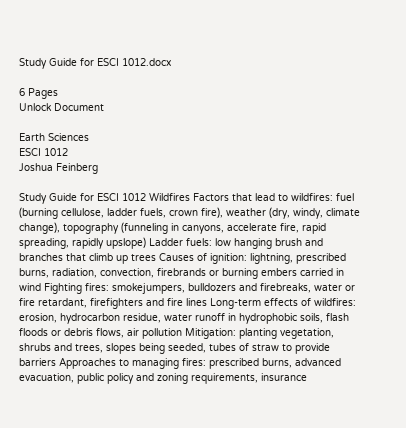Study Guide for ESCI 1012.docx

6 Pages
Unlock Document

Earth Sciences
ESCI 1012
Joshua Feinberg

Study Guide for ESCI 1012 Wildfires Factors that lead to wildfires: fuel (burning cellulose, ladder fuels, crown fire), weather (dry, windy, climate change), topography (funneling in canyons, accelerate fire, rapid spreading, rapidly upslope) Ladder fuels: low hanging brush and branches that climb up trees Causes of ignition: lightning, prescribed burns, radiation, convection, firebrands or burning embers carried in wind Fighting fires: smokejumpers, bulldozers and firebreaks, water or fire retardant, firefighters and fire lines Long-term effects of wildfires: erosion, hydrocarbon residue, water runoff in hydrophobic soils, flash floods or debris flows, air pollution Mitigation: planting vegetation, shrubs and trees, slopes being seeded, tubes of straw to provide barriers Approaches to managing fires: prescribed burns, advanced evacuation, public policy and zoning requirements, insurance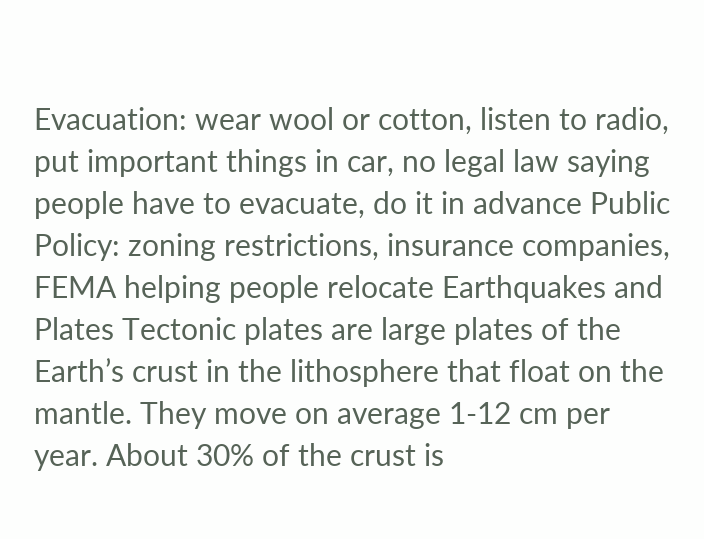Evacuation: wear wool or cotton, listen to radio, put important things in car, no legal law saying people have to evacuate, do it in advance Public Policy: zoning restrictions, insurance companies, FEMA helping people relocate Earthquakes and Plates Tectonic plates are large plates of the Earth’s crust in the lithosphere that float on the mantle. They move on average 1-12 cm per year. About 30% of the crust is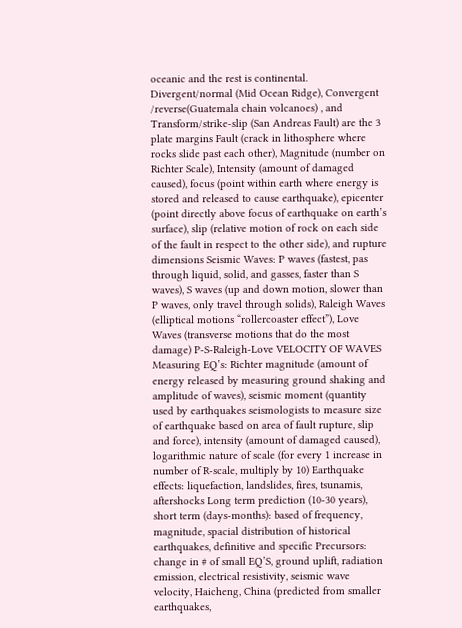oceanic and the rest is continental. Divergent/normal (Mid Ocean Ridge), Convergent /reverse(Guatemala chain volcanoes) , and Transform/strike-slip (San Andreas Fault) are the 3 plate margins Fault (crack in lithosphere where rocks slide past each other), Magnitude (number on Richter Scale), Intensity (amount of damaged caused), focus (point within earth where energy is stored and released to cause earthquake), epicenter (point directly above focus of earthquake on earth’s surface), slip (relative motion of rock on each side of the fault in respect to the other side), and rupture dimensions Seismic Waves: P waves (fastest, pas through liquid, solid, and gasses, faster than S waves), S waves (up and down motion, slower than P waves, only travel through solids), Raleigh Waves (elliptical motions “rollercoaster effect”), Love Waves (transverse motions that do the most damage) P-S-Raleigh-Love VELOCITY OF WAVES Measuring EQ’s: Richter magnitude (amount of energy released by measuring ground shaking and amplitude of waves), seismic moment (quantity used by earthquakes seismologists to measure size of earthquake based on area of fault rupture, slip and force), intensity (amount of damaged caused), logarithmic nature of scale (for every 1 increase in number of R-scale, multiply by 10) Earthquake effects: liquefaction, landslides, fires, tsunamis, aftershocks Long term prediction (10-30 years), short term (days-months): based of frequency, magnitude, spacial distribution of historical earthquakes, definitive and specific Precursors: change in # of small EQ’S, ground uplift, radiation emission, electrical resistivity, seismic wave velocity, Haicheng, China (predicted from smaller earthquakes,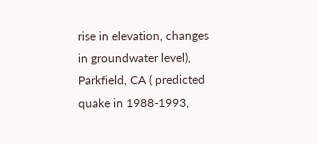rise in elevation, changes in groundwater level), Parkfield, CA ( predicted quake in 1988-1993,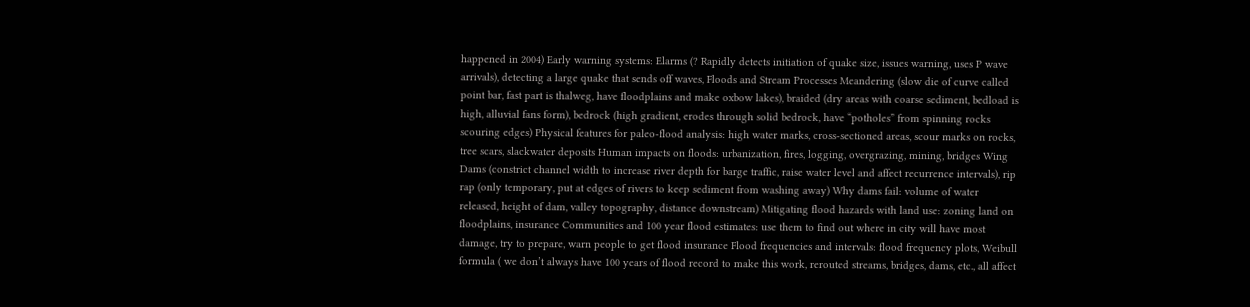happened in 2004) Early warning systems: Elarms (? Rapidly detects initiation of quake size, issues warning, uses P wave arrivals), detecting a large quake that sends off waves, Floods and Stream Processes Meandering (slow die of curve called point bar, fast part is thalweg, have floodplains and make oxbow lakes), braided (dry areas with coarse sediment, bedload is high, alluvial fans form), bedrock (high gradient, erodes through solid bedrock, have “potholes” from spinning rocks scouring edges) Physical features for paleo-flood analysis: high water marks, cross-sectioned areas, scour marks on rocks, tree scars, slackwater deposits Human impacts on floods: urbanization, fires, logging, overgrazing, mining, bridges Wing Dams (constrict channel width to increase river depth for barge traffic, raise water level and affect recurrence intervals), rip rap (only temporary, put at edges of rivers to keep sediment from washing away) Why dams fail: volume of water released, height of dam, valley topography, distance downstream) Mitigating flood hazards with land use: zoning land on floodplains, insurance Communities and 100 year flood estimates: use them to find out where in city will have most damage, try to prepare, warn people to get flood insurance Flood frequencies and intervals: flood frequency plots, Weibull formula ( we don’t always have 100 years of flood record to make this work, rerouted streams, bridges, dams, etc., all affect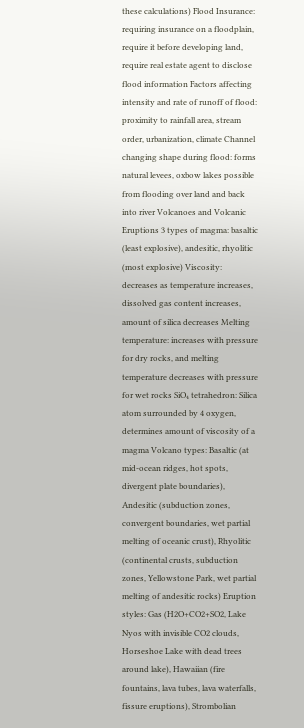these calculations) Flood Insurance: requiring insurance on a floodplain, require it before developing land, require real estate agent to disclose flood information Factors affecting intensity and rate of runoff of flood: proximity to rainfall area, stream order, urbanization, climate Channel changing shape during flood: forms natural levees, oxbow lakes possible from flooding over land and back into river Volcanoes and Volcanic Eruptions 3 types of magma: basaltic (least explosive), andesitic, rhyolitic (most explosive) Viscosity: decreases as temperature increases, dissolved gas content increases, amount of silica decreases Melting temperature: increases with pressure for dry rocks, and melting temperature decreases with pressure for wet rocks SiO₄ tetrahedron: Silica atom surrounded by 4 oxygen, determines amount of viscosity of a magma Volcano types: Basaltic (at mid-ocean ridges, hot spots, divergent plate boundaries), Andesitic (subduction zones, convergent boundaries, wet partial melting of oceanic crust), Rhyolitic (continental crusts, subduction zones, Yellowstone Park, wet partial melting of andesitic rocks) Eruption styles: Gas (H2O+CO2+SO2, Lake Nyos with invisible CO2 clouds, Horseshoe Lake with dead trees around lake), Hawaiian (fire fountains, lava tubes, lava waterfalls, fissure eruptions), Strombolian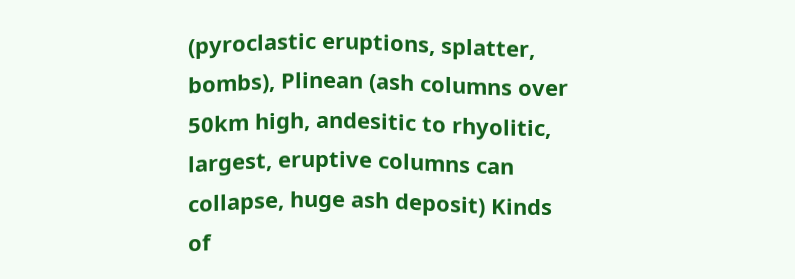(pyroclastic eruptions, splatter, bombs), Plinean (ash columns over 50km high, andesitic to rhyolitic, largest, eruptive columns can collapse, huge ash deposit) Kinds of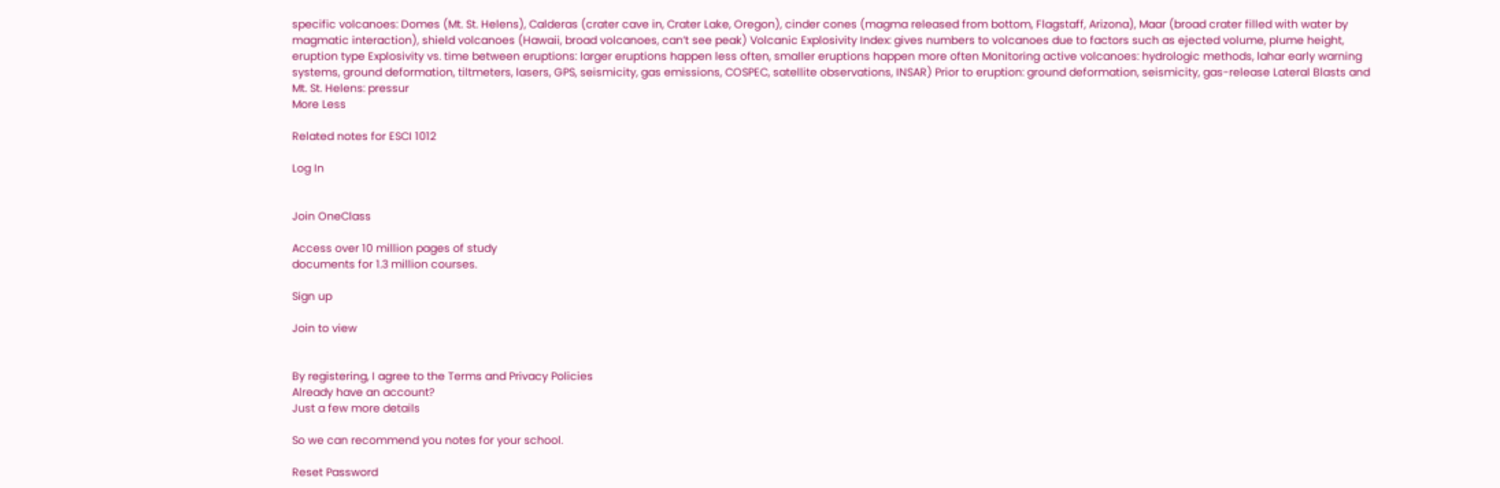specific volcanoes: Domes (Mt. St. Helens), Calderas (crater cave in, Crater Lake, Oregon), cinder cones (magma released from bottom, Flagstaff, Arizona), Maar (broad crater filled with water by magmatic interaction), shield volcanoes (Hawaii, broad volcanoes, can’t see peak) Volcanic Explosivity Index: gives numbers to volcanoes due to factors such as ejected volume, plume height, eruption type Explosivity vs. time between eruptions: larger eruptions happen less often, smaller eruptions happen more often Monitoring active volcanoes: hydrologic methods, lahar early warning systems, ground deformation, tiltmeters, lasers, GPS, seismicity, gas emissions, COSPEC, satellite observations, INSAR) Prior to eruption: ground deformation, seismicity, gas-release Lateral Blasts and Mt. St. Helens: pressur
More Less

Related notes for ESCI 1012

Log In


Join OneClass

Access over 10 million pages of study
documents for 1.3 million courses.

Sign up

Join to view


By registering, I agree to the Terms and Privacy Policies
Already have an account?
Just a few more details

So we can recommend you notes for your school.

Reset Password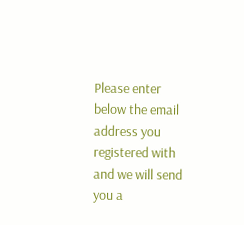Please enter below the email address you registered with and we will send you a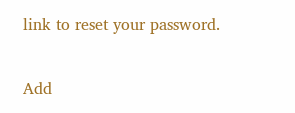link to reset your password.

Add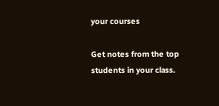your courses

Get notes from the top students in your class.